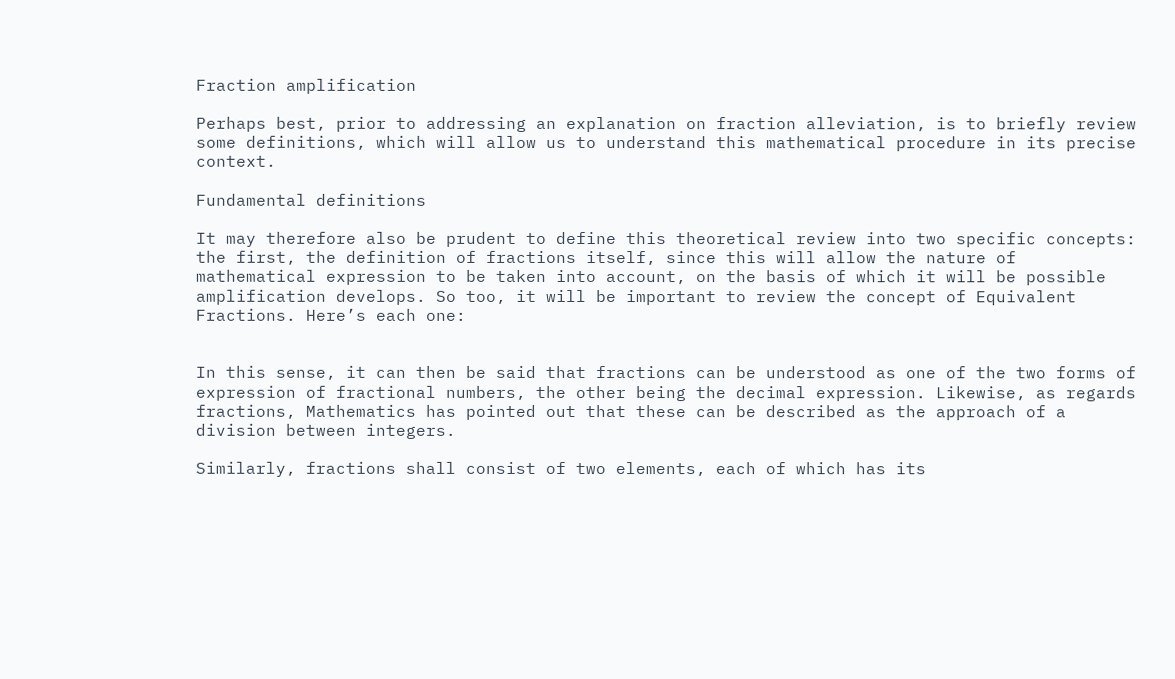Fraction amplification

Perhaps best, prior to addressing an explanation on fraction alleviation, is to briefly review some definitions, which will allow us to understand this mathematical procedure in its precise context.

Fundamental definitions

It may therefore also be prudent to define this theoretical review into two specific concepts: the first, the definition of fractions itself, since this will allow the nature of mathematical expression to be taken into account, on the basis of which it will be possible amplification develops. So too, it will be important to review the concept of Equivalent Fractions. Here’s each one:


In this sense, it can then be said that fractions can be understood as one of the two forms of expression of fractional numbers, the other being the decimal expression. Likewise, as regards fractions, Mathematics has pointed out that these can be described as the approach of a division between integers.

Similarly, fractions shall consist of two elements, each of which has its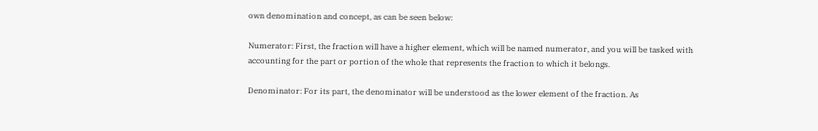own denomination and concept, as can be seen below:

Numerator: First, the fraction will have a higher element, which will be named numerator, and you will be tasked with accounting for the part or portion of the whole that represents the fraction to which it belongs.

Denominator: For its part, the denominator will be understood as the lower element of the fraction. As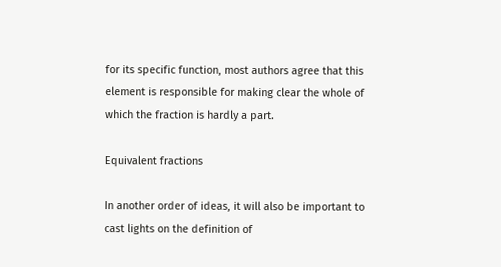for its specific function, most authors agree that this element is responsible for making clear the whole of which the fraction is hardly a part.

Equivalent fractions

In another order of ideas, it will also be important to cast lights on the definition of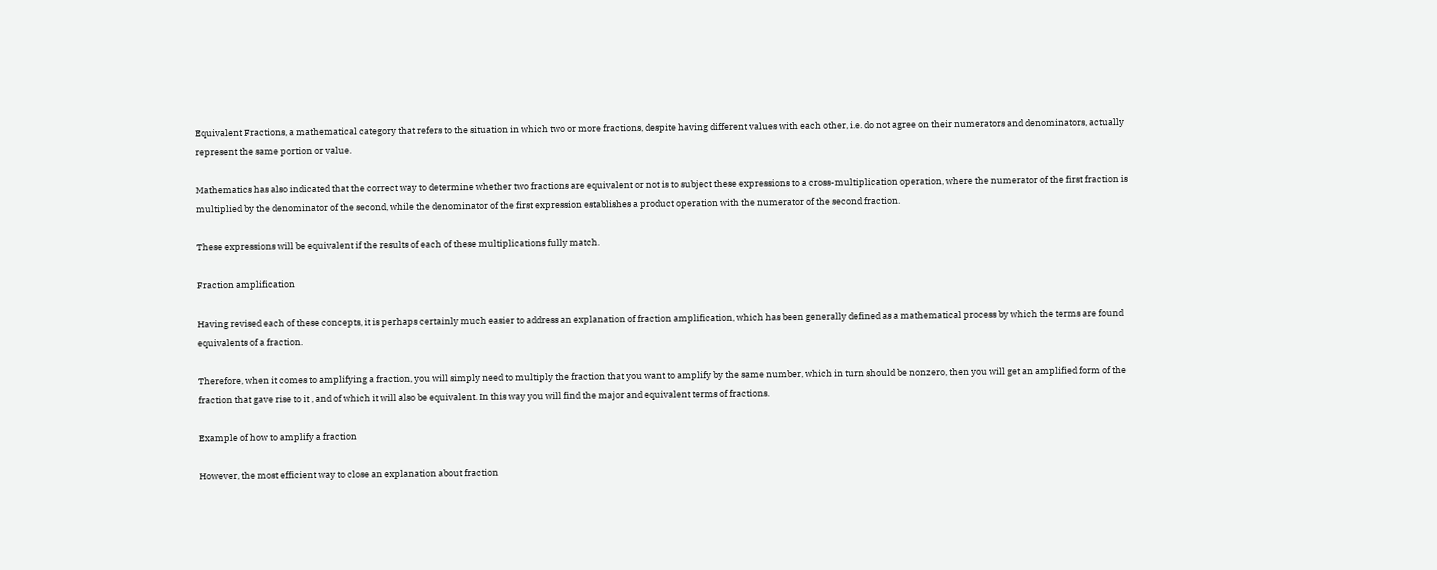Equivalent Fractions, a mathematical category that refers to the situation in which two or more fractions, despite having different values with each other, i.e. do not agree on their numerators and denominators, actually represent the same portion or value.

Mathematics has also indicated that the correct way to determine whether two fractions are equivalent or not is to subject these expressions to a cross-multiplication operation, where the numerator of the first fraction is multiplied by the denominator of the second, while the denominator of the first expression establishes a product operation with the numerator of the second fraction.

These expressions will be equivalent if the results of each of these multiplications fully match.

Fraction amplification

Having revised each of these concepts, it is perhaps certainly much easier to address an explanation of fraction amplification, which has been generally defined as a mathematical process by which the terms are found equivalents of a fraction.

Therefore, when it comes to amplifying a fraction, you will simply need to multiply the fraction that you want to amplify by the same number, which in turn should be nonzero, then you will get an amplified form of the fraction that gave rise to it , and of which it will also be equivalent. In this way you will find the major and equivalent terms of fractions.

Example of how to amplify a fraction

However, the most efficient way to close an explanation about fraction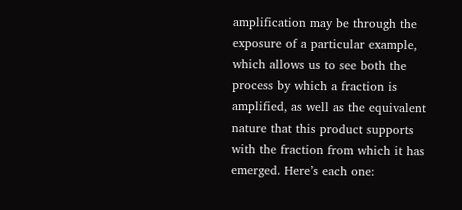amplification may be through the exposure of a particular example, which allows us to see both the process by which a fraction is amplified, as well as the equivalent nature that this product supports with the fraction from which it has emerged. Here’s each one: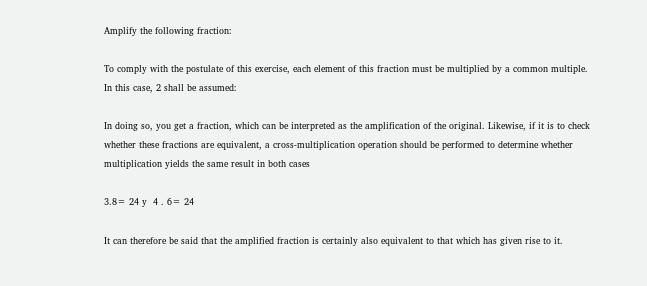Amplify the following fraction:

To comply with the postulate of this exercise, each element of this fraction must be multiplied by a common multiple. In this case, 2 shall be assumed:

In doing so, you get a fraction, which can be interpreted as the amplification of the original. Likewise, if it is to check whether these fractions are equivalent, a cross-multiplication operation should be performed to determine whether multiplication yields the same result in both cases

3.8= 24 y  4 . 6= 24

It can therefore be said that the amplified fraction is certainly also equivalent to that which has given rise to it.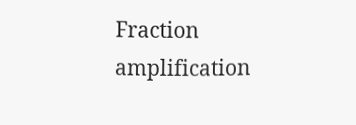Fraction amplification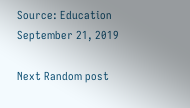Source: Education
September 21, 2019

Next Random post